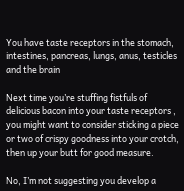You have taste receptors in the stomach, intestines, pancreas, lungs, anus, testicles and the brain

Next time you’re stuffing fistfuls of delicious bacon into your taste receptors , you might want to consider sticking a piece or two of crispy goodness into your crotch, then up your butt for good measure.

No, I’m not suggesting you develop a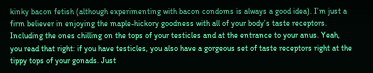kinky bacon fetish (although experimenting with bacon condoms is always a good idea). I’m just a firm believer in enjoying the maple-hickory goodness with all of your body’s taste receptors. Including the ones chilling on the tops of your testicles and at the entrance to your anus. Yeah, you read that right: if you have testicles, you also have a gorgeous set of taste receptors right at the tippy tops of your gonads. Just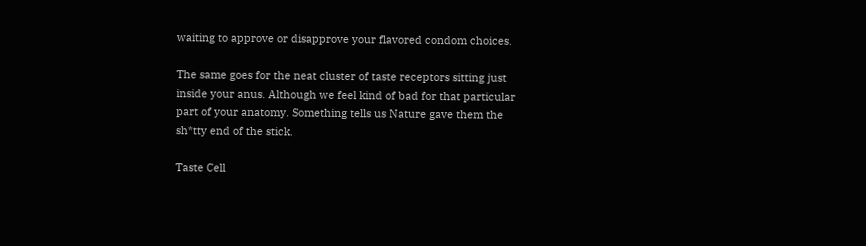waiting to approve or disapprove your flavored condom choices.

The same goes for the neat cluster of taste receptors sitting just inside your anus. Although we feel kind of bad for that particular part of your anatomy. Something tells us Nature gave them the sh*tty end of the stick.

Taste Cell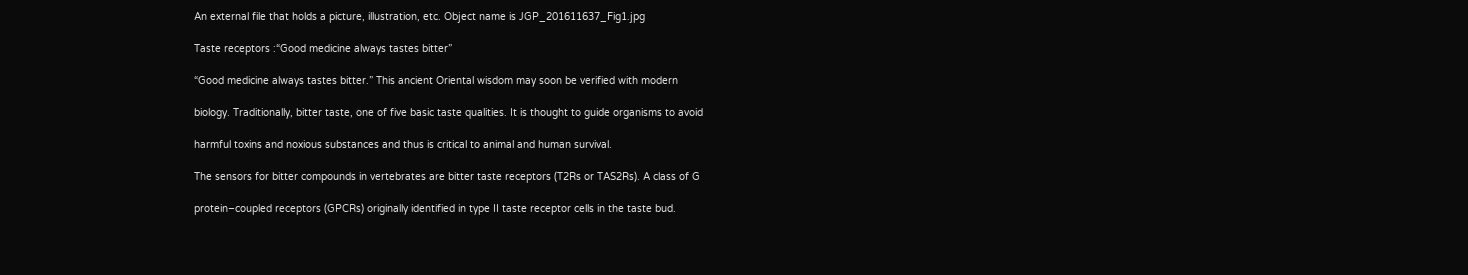An external file that holds a picture, illustration, etc. Object name is JGP_201611637_Fig1.jpg

Taste receptors :“Good medicine always tastes bitter”

“Good medicine always tastes bitter.” This ancient Oriental wisdom may soon be verified with modern

biology. Traditionally, bitter taste, one of five basic taste qualities. It is thought to guide organisms to avoid

harmful toxins and noxious substances and thus is critical to animal and human survival.

The sensors for bitter compounds in vertebrates are bitter taste receptors (T2Rs or TAS2Rs). A class of G

protein–coupled receptors (GPCRs) originally identified in type II taste receptor cells in the taste bud.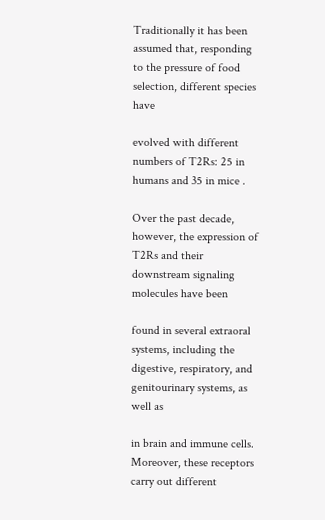Traditionally it has been assumed that, responding to the pressure of food selection, different species have

evolved with different numbers of T2Rs: 25 in humans and 35 in mice .

Over the past decade, however, the expression of T2Rs and their downstream signaling molecules have been

found in several extraoral systems, including the digestive, respiratory, and genitourinary systems, as well as

in brain and immune cells. Moreover, these receptors carry out different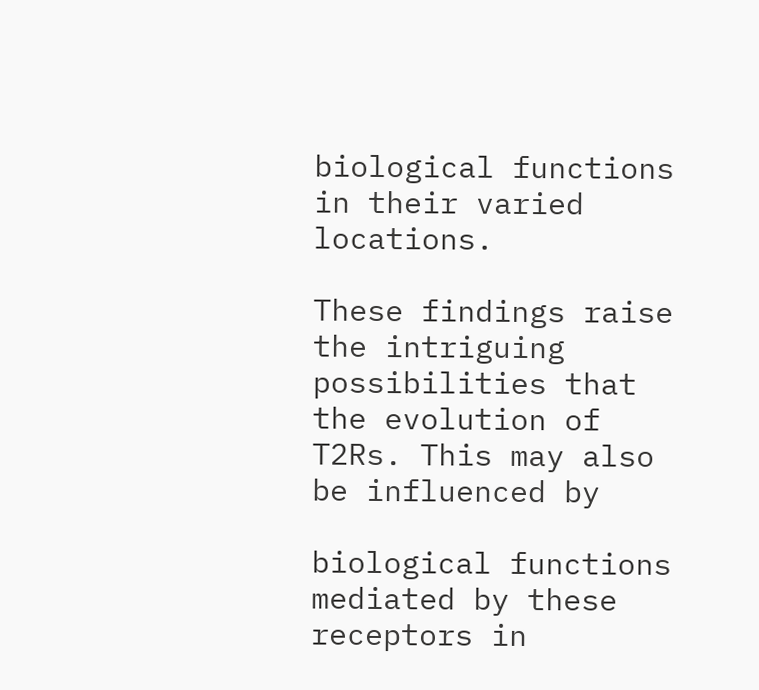biological functions in their varied locations.

These findings raise the intriguing possibilities that the evolution of T2Rs. This may also be influenced by

biological functions mediated by these receptors in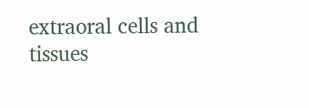extraoral cells and tissues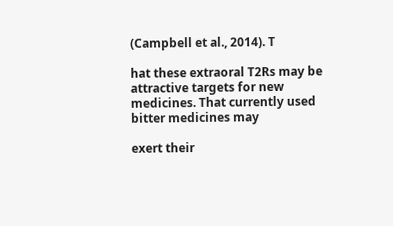(Campbell et al., 2014). T

hat these extraoral T2Rs may be attractive targets for new medicines. That currently used bitter medicines may

exert their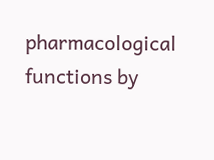pharmacological functions by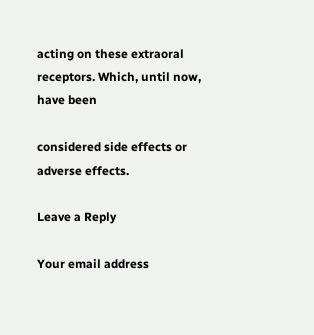acting on these extraoral receptors. Which, until now, have been

considered side effects or adverse effects.

Leave a Reply

Your email address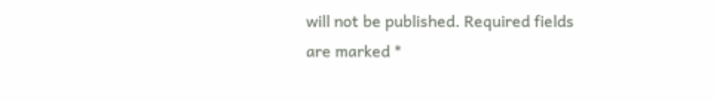will not be published. Required fields are marked *